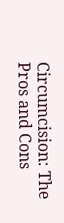Circumcision: The Pros and Cons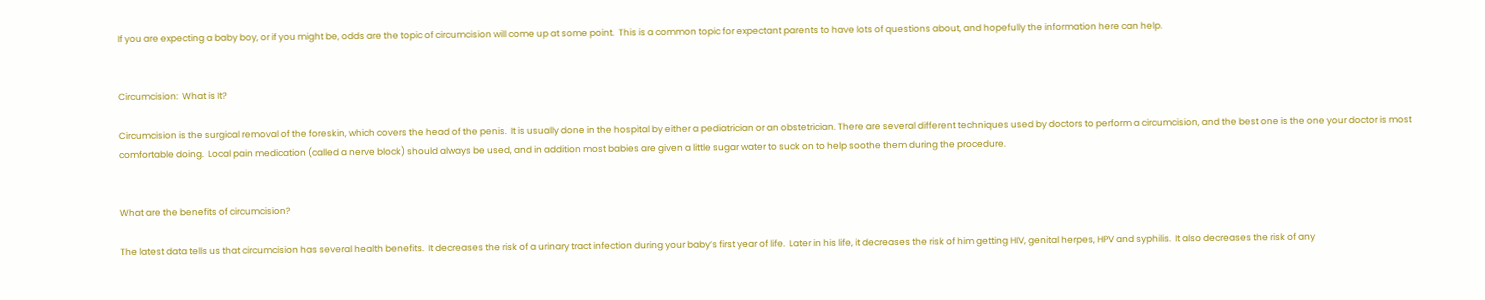If you are expecting a baby boy, or if you might be, odds are the topic of circumcision will come up at some point.  This is a common topic for expectant parents to have lots of questions about, and hopefully the information here can help.


Circumcision:  What is It?

Circumcision is the surgical removal of the foreskin, which covers the head of the penis.  It is usually done in the hospital by either a pediatrician or an obstetrician. There are several different techniques used by doctors to perform a circumcision, and the best one is the one your doctor is most comfortable doing.  Local pain medication (called a nerve block) should always be used, and in addition most babies are given a little sugar water to suck on to help soothe them during the procedure.


What are the benefits of circumcision?

The latest data tells us that circumcision has several health benefits.  It decreases the risk of a urinary tract infection during your baby’s first year of life.  Later in his life, it decreases the risk of him getting HIV, genital herpes, HPV and syphilis.  It also decreases the risk of any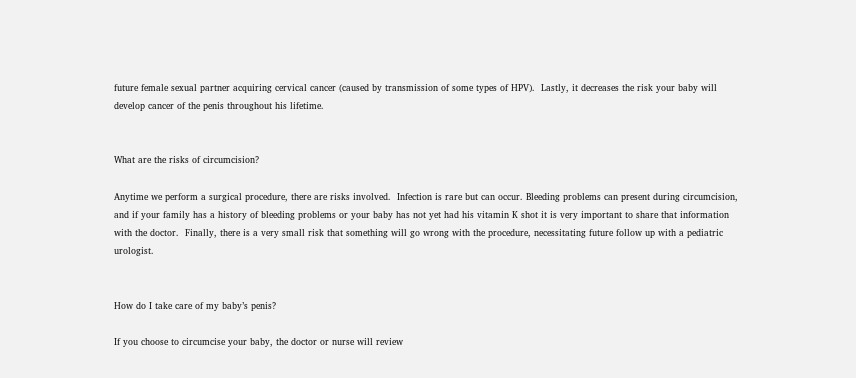future female sexual partner acquiring cervical cancer (caused by transmission of some types of HPV).  Lastly, it decreases the risk your baby will develop cancer of the penis throughout his lifetime.


What are the risks of circumcision?

Anytime we perform a surgical procedure, there are risks involved.  Infection is rare but can occur. Bleeding problems can present during circumcision, and if your family has a history of bleeding problems or your baby has not yet had his vitamin K shot it is very important to share that information with the doctor.  Finally, there is a very small risk that something will go wrong with the procedure, necessitating future follow up with a pediatric urologist.


How do I take care of my baby’s penis?

If you choose to circumcise your baby, the doctor or nurse will review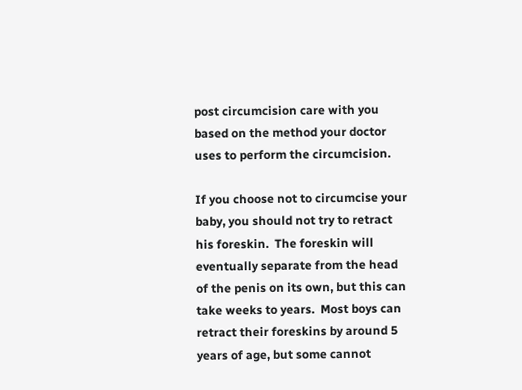post circumcision care with you based on the method your doctor uses to perform the circumcision.

If you choose not to circumcise your baby, you should not try to retract his foreskin.  The foreskin will eventually separate from the head of the penis on its own, but this can take weeks to years.  Most boys can retract their foreskins by around 5 years of age, but some cannot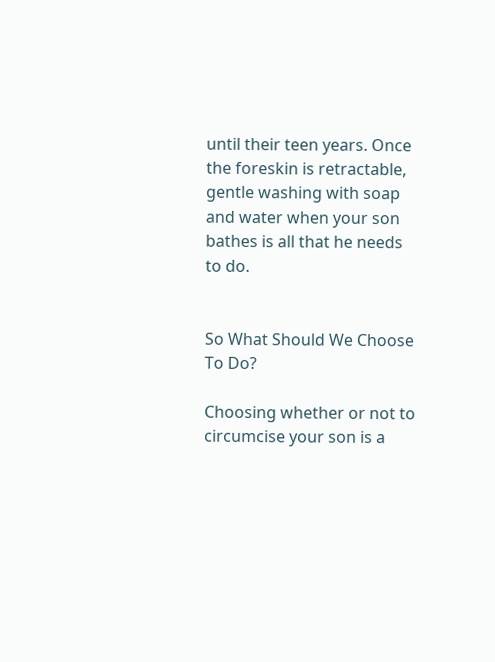until their teen years. Once the foreskin is retractable, gentle washing with soap and water when your son bathes is all that he needs to do.


So What Should We Choose To Do?

Choosing whether or not to circumcise your son is a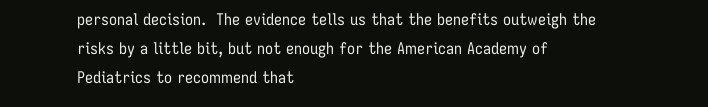personal decision.  The evidence tells us that the benefits outweigh the risks by a little bit, but not enough for the American Academy of Pediatrics to recommend that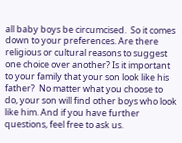all baby boys be circumcised.  So it comes down to your preferences. Are there religious or cultural reasons to suggest one choice over another? Is it important to your family that your son look like his father?  No matter what you choose to do, your son will find other boys who look like him. And if you have further questions, feel free to ask us.